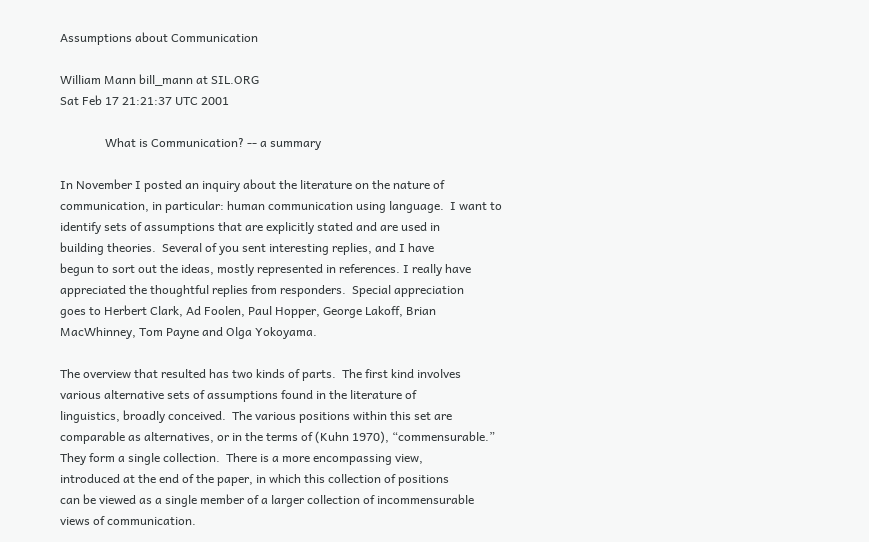Assumptions about Communication

William Mann bill_mann at SIL.ORG
Sat Feb 17 21:21:37 UTC 2001

               What is Communication? -- a summary

In November I posted an inquiry about the literature on the nature of
communication, in particular: human communication using language.  I want to
identify sets of assumptions that are explicitly stated and are used in
building theories.  Several of you sent interesting replies, and I have
begun to sort out the ideas, mostly represented in references. I really have
appreciated the thoughtful replies from responders.  Special appreciation
goes to Herbert Clark, Ad Foolen, Paul Hopper, George Lakoff, Brian
MacWhinney, Tom Payne and Olga Yokoyama.

The overview that resulted has two kinds of parts.  The first kind involves
various alternative sets of assumptions found in the literature of
linguistics, broadly conceived.  The various positions within this set are
comparable as alternatives, or in the terms of (Kuhn 1970), “commensurable.”
They form a single collection.  There is a more encompassing view,
introduced at the end of the paper, in which this collection of positions
can be viewed as a single member of a larger collection of incommensurable
views of communication.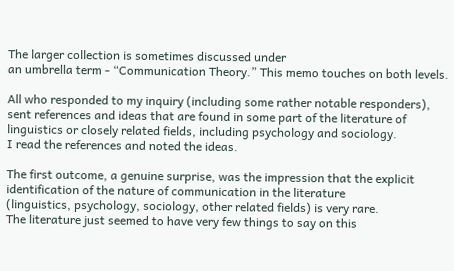The larger collection is sometimes discussed under
an umbrella term - “Communication Theory.” This memo touches on both levels.

All who responded to my inquiry (including some rather notable responders),
sent references and ideas that are found in some part of the literature of
linguistics or closely related fields, including psychology and sociology.
I read the references and noted the ideas.

The first outcome, a genuine surprise, was the impression that the explicit
identification of the nature of communication in the literature
(linguistics, psychology, sociology, other related fields) is very rare.
The literature just seemed to have very few things to say on this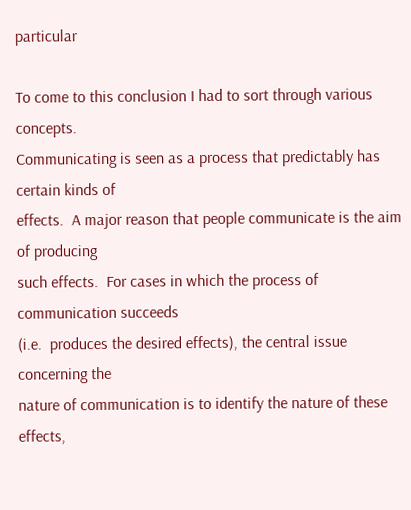particular

To come to this conclusion I had to sort through various concepts.
Communicating is seen as a process that predictably has certain kinds of
effects.  A major reason that people communicate is the aim of producing
such effects.  For cases in which the process of communication succeeds
(i.e.  produces the desired effects), the central issue concerning the
nature of communication is to identify the nature of these effects,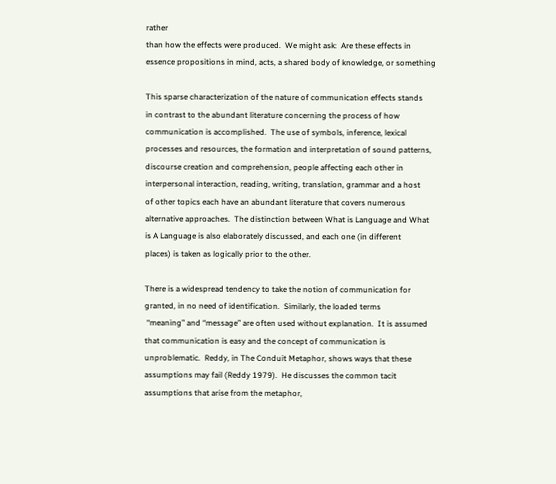rather
than how the effects were produced.  We might ask:  Are these effects in
essence propositions in mind, acts, a shared body of knowledge, or something

This sparse characterization of the nature of communication effects stands
in contrast to the abundant literature concerning the process of how
communication is accomplished.  The use of symbols, inference, lexical
processes and resources, the formation and interpretation of sound patterns,
discourse creation and comprehension, people affecting each other in
interpersonal interaction, reading, writing, translation, grammar and a host
of other topics each have an abundant literature that covers numerous
alternative approaches.  The distinction between What is Language and What
is A Language is also elaborately discussed, and each one (in different
places) is taken as logically prior to the other.

There is a widespread tendency to take the notion of communication for
granted, in no need of identification.  Similarly, the loaded terms
 “meaning” and “message” are often used without explanation.  It is assumed
that communication is easy and the concept of communication is
unproblematic.  Reddy, in The Conduit Metaphor, shows ways that these
assumptions may fail (Reddy 1979).  He discusses the common tacit
assumptions that arise from the metaphor,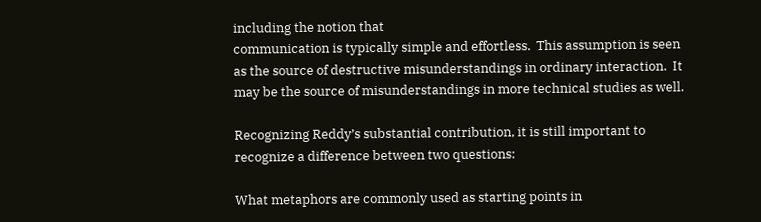including the notion that
communication is typically simple and effortless.  This assumption is seen
as the source of destructive misunderstandings in ordinary interaction.  It
may be the source of misunderstandings in more technical studies as well.

Recognizing Reddy’s substantial contribution, it is still important to
recognize a difference between two questions:

What metaphors are commonly used as starting points in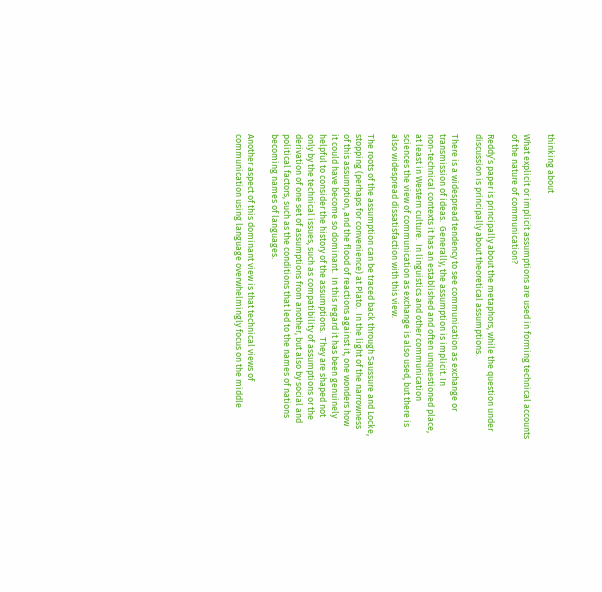thinking about

What explicit or implicit assumptions are used in forming technical accounts
of the nature of communication?

Reddy’s paper is principally about the metaphors, while the question under
discussion is principally about theoretical assumptions.

There is a widespread tendency to see communication as exchange or
transmission of ideas.  Generally, the assumption is implicit. In
non-technical contexts it has an established and often unquestioned place,
at least in Western culture.  In linguistics and other communication
sciences the view of communication as exchange is also used, but there is
also widespread dissatisfaction with this view.

The roots of the assumption can be traced back through Saussure and Locke,
stopping (perhaps for convenience) at Plato.  In the light of the narrowness
of this assumption, and the flood of reactions against it, one wonders how
it could have become so dominant.  In this regard it has been genuinely
helpful to consider the history of the assumptions.  They are shaped not
only by the technical issues, such as compatibility of assumptions or the
derivation of one set of assumptions from another, but also by social and
political factors, such as the conditions that led to the names of nations
becoming names of languages.

Another aspect of this dominant view is that technical views of
communication using language overwhelmingly focus on the middle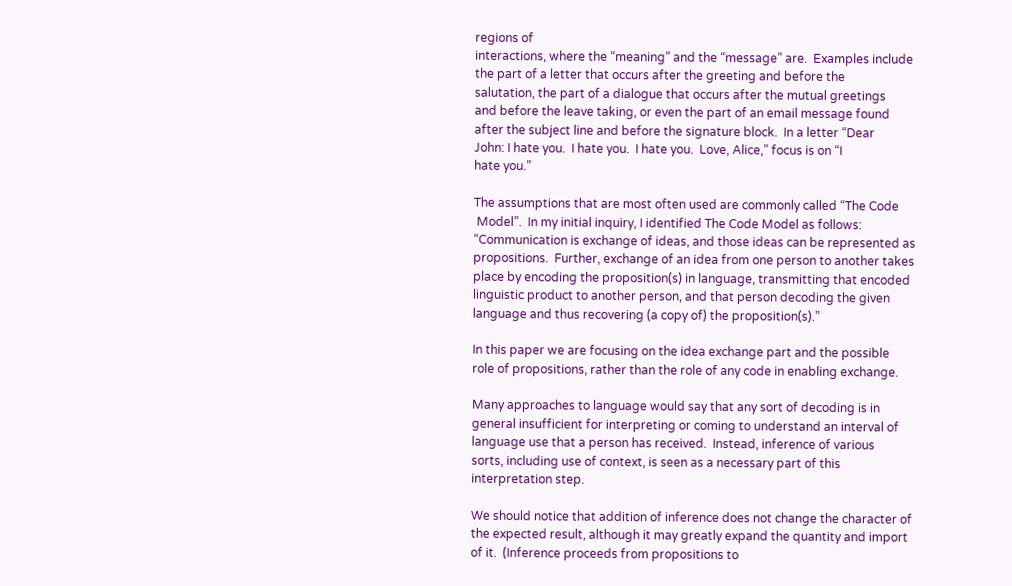regions of
interactions, where the “meaning” and the “message” are.  Examples include
the part of a letter that occurs after the greeting and before the
salutation, the part of a dialogue that occurs after the mutual greetings
and before the leave taking, or even the part of an email message found
after the subject line and before the signature block.  In a letter “Dear
John: I hate you.  I hate you.  I hate you.  Love, Alice,” focus is on “I
hate you.”

The assumptions that are most often used are commonly called “The Code
 Model”.  In my initial inquiry, I identified The Code Model as follows:
“Communication is exchange of ideas, and those ideas can be represented as
propositions.  Further, exchange of an idea from one person to another takes
place by encoding the proposition(s) in language, transmitting that encoded
linguistic product to another person, and that person decoding the given
language and thus recovering (a copy of) the proposition(s).”

In this paper we are focusing on the idea exchange part and the possible
role of propositions, rather than the role of any code in enabling exchange.

Many approaches to language would say that any sort of decoding is in
general insufficient for interpreting or coming to understand an interval of
language use that a person has received.  Instead, inference of various
sorts, including use of context, is seen as a necessary part of this
interpretation step.

We should notice that addition of inference does not change the character of
the expected result, although it may greatly expand the quantity and import
of it.  (Inference proceeds from propositions to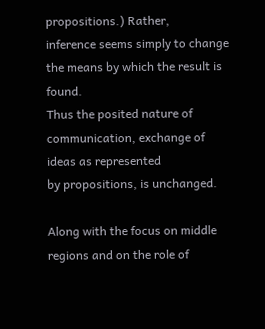propositions.) Rather,
inference seems simply to change the means by which the result is found.
Thus the posited nature of communication, exchange of ideas as represented
by propositions, is unchanged.

Along with the focus on middle regions and on the role of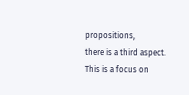propositions,
there is a third aspect.  This is a focus on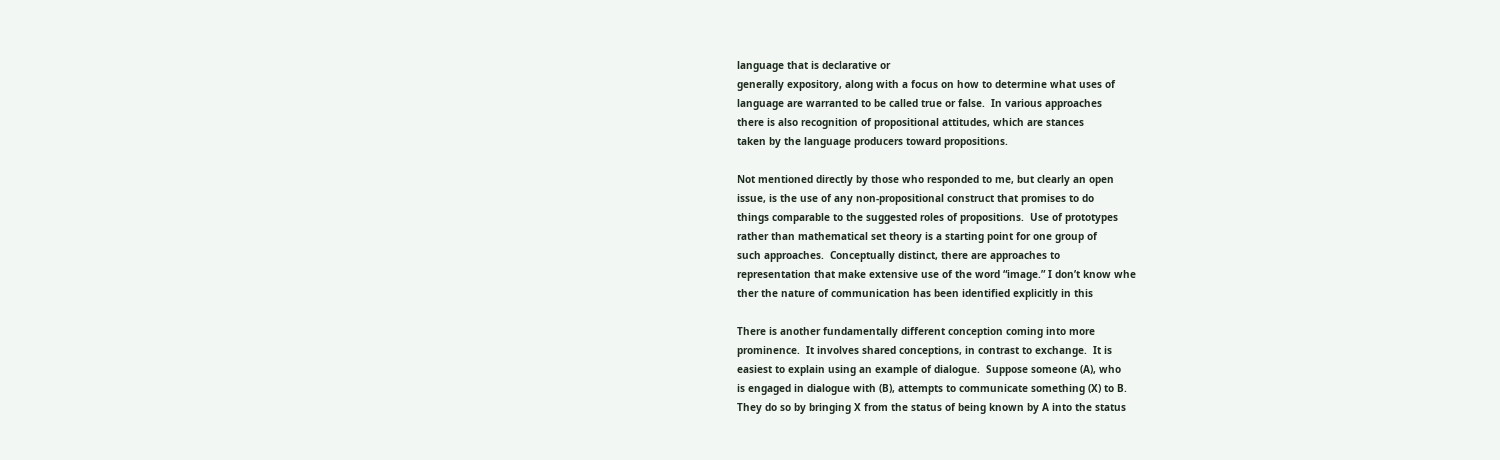language that is declarative or
generally expository, along with a focus on how to determine what uses of
language are warranted to be called true or false.  In various approaches
there is also recognition of propositional attitudes, which are stances
taken by the language producers toward propositions.

Not mentioned directly by those who responded to me, but clearly an open
issue, is the use of any non-propositional construct that promises to do
things comparable to the suggested roles of propositions.  Use of prototypes
rather than mathematical set theory is a starting point for one group of
such approaches.  Conceptually distinct, there are approaches to
representation that make extensive use of the word “image.” I don’t know whe
ther the nature of communication has been identified explicitly in this

There is another fundamentally different conception coming into more
prominence.  It involves shared conceptions, in contrast to exchange.  It is
easiest to explain using an example of dialogue.  Suppose someone (A), who
is engaged in dialogue with (B), attempts to communicate something (X) to B.
They do so by bringing X from the status of being known by A into the status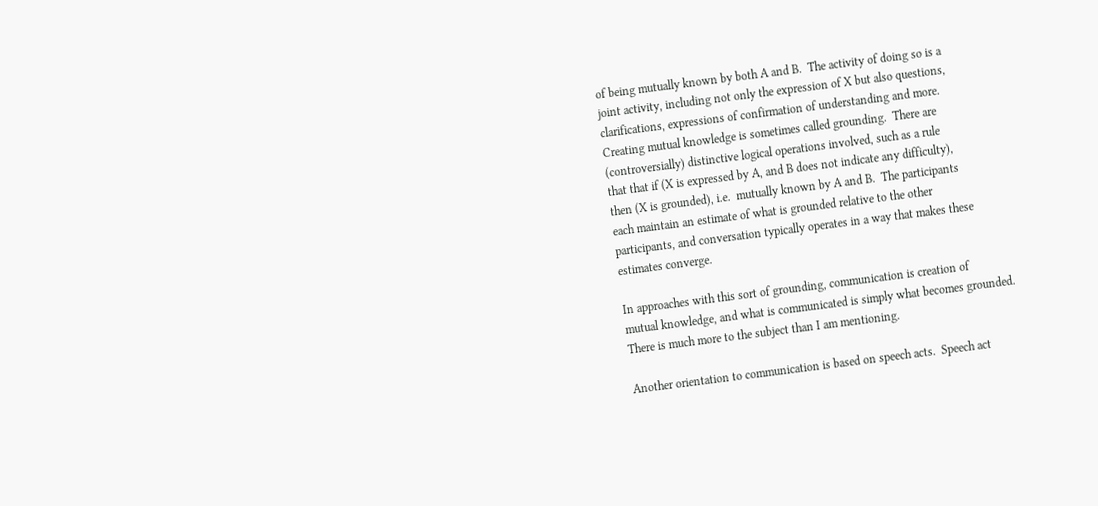of being mutually known by both A and B.  The activity of doing so is a
joint activity, including not only the expression of X but also questions,
clarifications, expressions of confirmation of understanding and more.
Creating mutual knowledge is sometimes called grounding.  There are
(controversially) distinctive logical operations involved, such as a rule
that that if (X is expressed by A, and B does not indicate any difficulty),
then (X is grounded), i.e.  mutually known by A and B.  The participants
each maintain an estimate of what is grounded relative to the other
participants, and conversation typically operates in a way that makes these
estimates converge.

In approaches with this sort of grounding, communication is creation of
mutual knowledge, and what is communicated is simply what becomes grounded.
There is much more to the subject than I am mentioning.

Another orientation to communication is based on speech acts.  Speech act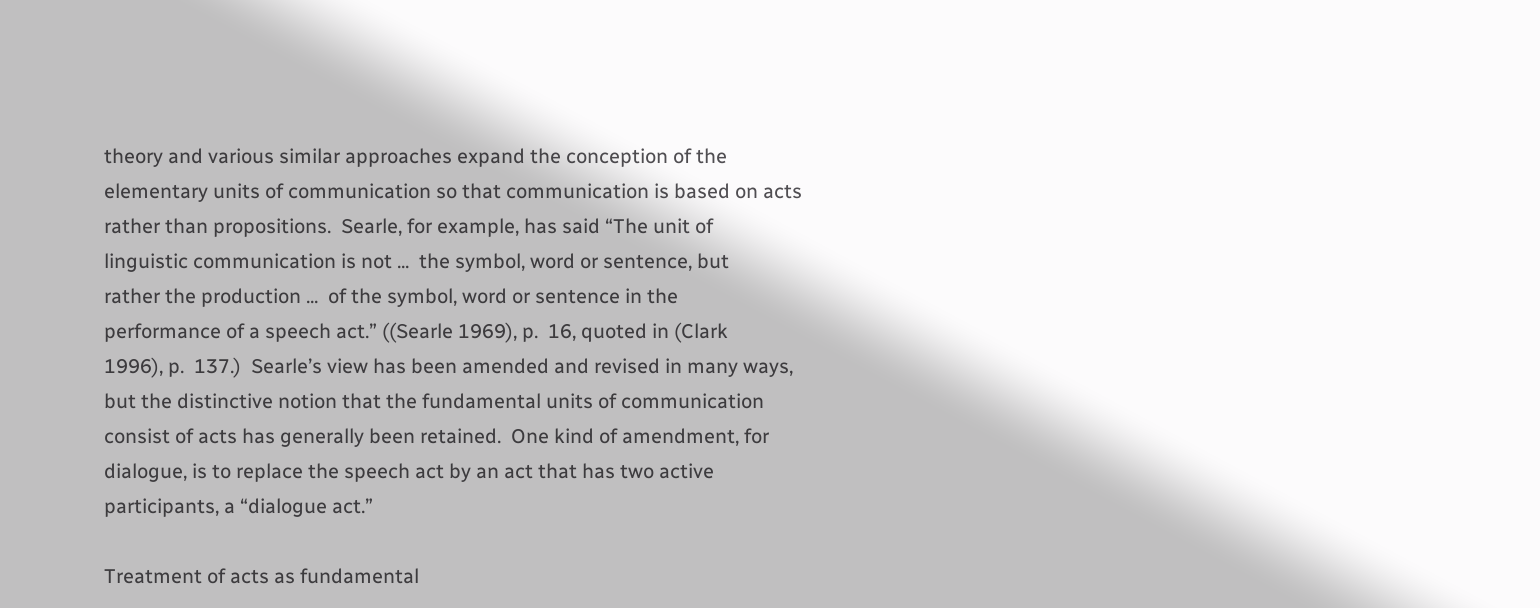theory and various similar approaches expand the conception of the
elementary units of communication so that communication is based on acts
rather than propositions.  Searle, for example, has said “The unit of
linguistic communication is not ...  the symbol, word or sentence, but
rather the production ...  of the symbol, word or sentence in the
performance of a speech act.” ((Searle 1969), p.  16, quoted in (Clark
1996), p.  137.)  Searle’s view has been amended and revised in many ways,
but the distinctive notion that the fundamental units of communication
consist of acts has generally been retained.  One kind of amendment, for
dialogue, is to replace the speech act by an act that has two active
participants, a “dialogue act.”

Treatment of acts as fundamental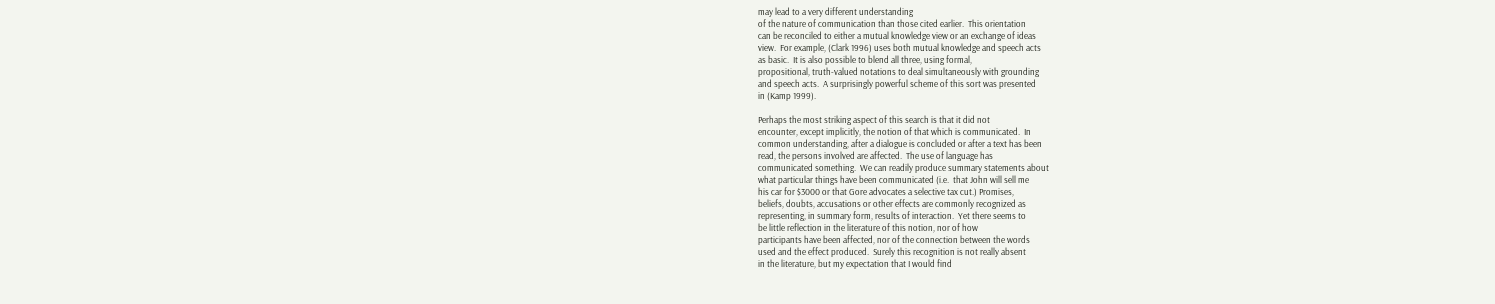may lead to a very different understanding
of the nature of communication than those cited earlier.  This orientation
can be reconciled to either a mutual knowledge view or an exchange of ideas
view.  For example, (Clark 1996) uses both mutual knowledge and speech acts
as basic.  It is also possible to blend all three, using formal,
propositional, truth-valued notations to deal simultaneously with grounding
and speech acts.  A surprisingly powerful scheme of this sort was presented
in (Kamp 1999).

Perhaps the most striking aspect of this search is that it did not
encounter, except implicitly, the notion of that which is communicated.  In
common understanding, after a dialogue is concluded or after a text has been
read, the persons involved are affected.  The use of language has
communicated something.  We can readily produce summary statements about
what particular things have been communicated (i.e.  that John will sell me
his car for $3000 or that Gore advocates a selective tax cut.) Promises,
beliefs, doubts, accusations or other effects are commonly recognized as
representing, in summary form, results of interaction.  Yet there seems to
be little reflection in the literature of this notion, nor of how
participants have been affected, nor of the connection between the words
used and the effect produced.  Surely this recognition is not really absent
in the literature, but my expectation that I would find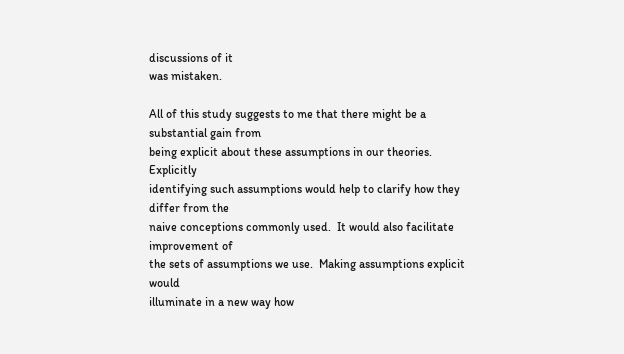discussions of it
was mistaken.

All of this study suggests to me that there might be a substantial gain from
being explicit about these assumptions in our theories.  Explicitly
identifying such assumptions would help to clarify how they differ from the
naive conceptions commonly used.  It would also facilitate improvement of
the sets of assumptions we use.  Making assumptions explicit would
illuminate in a new way how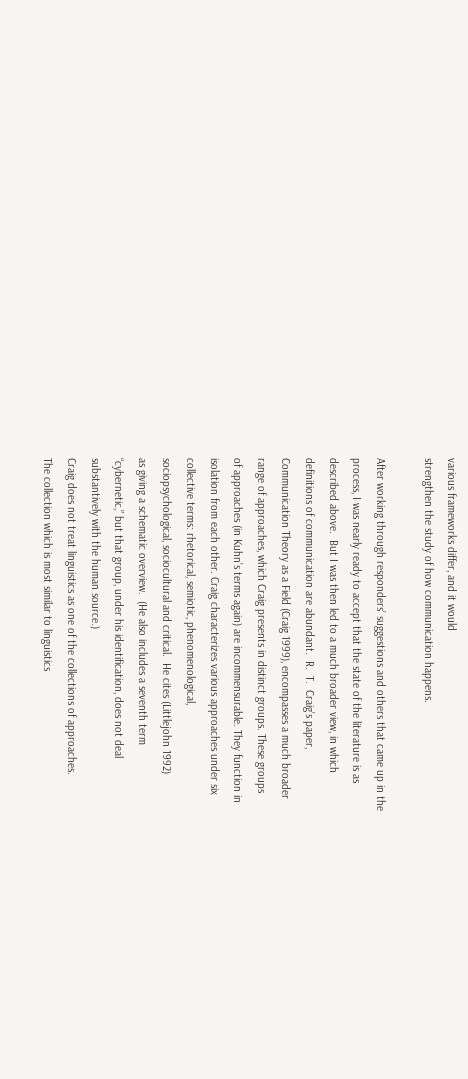various frameworks differ, and it would
strengthen the study of how communication happens.

After working through responders’ suggestions and others that came up in the
process, I was nearly ready to accept that the state of the literature is as
described above.  But I was then led to a much broader view, in which
definitions of communication are abundant.  R.  T.  Craig’s paper,
Communication Theory as a Field (Craig 1999), encompasses a much broader
range of approaches, which Craig presents in distinct groups. These groups
of approaches (in Kuhn’s terms again) are incommensurable. They function in
isolation from each other. Craig characterizes various approaches under six
collective terms: rhetorical, semiotic, phenomenological,
sociopsychological, sociocultural and critical.  He cites (Littlejohn 1992)
as giving a schematic overview.  (He also includes a seventh term
“cybernetic,” but that group, under his identification, does not deal
substantively with the human source.)
Craig does not treat linguistics as one of the collections of approaches.
The collection which is most similar to linguistics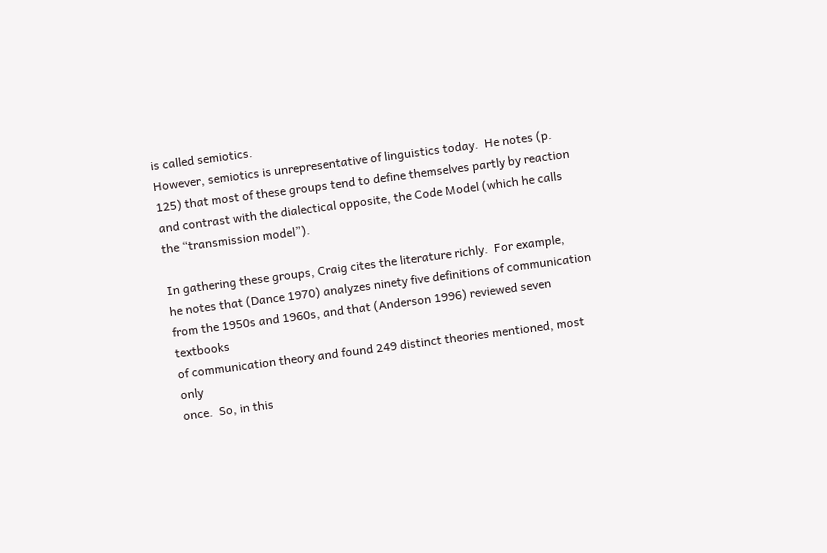is called semiotics.
However, semiotics is unrepresentative of linguistics today.  He notes (p.
125) that most of these groups tend to define themselves partly by reaction
and contrast with the dialectical opposite, the Code Model (which he calls
the “transmission model”).

In gathering these groups, Craig cites the literature richly.  For example,
he notes that (Dance 1970) analyzes ninety five definitions of communication
from the 1950s and 1960s, and that (Anderson 1996) reviewed seven textbooks
of communication theory and found 249 distinct theories mentioned, most only
once.  So, in this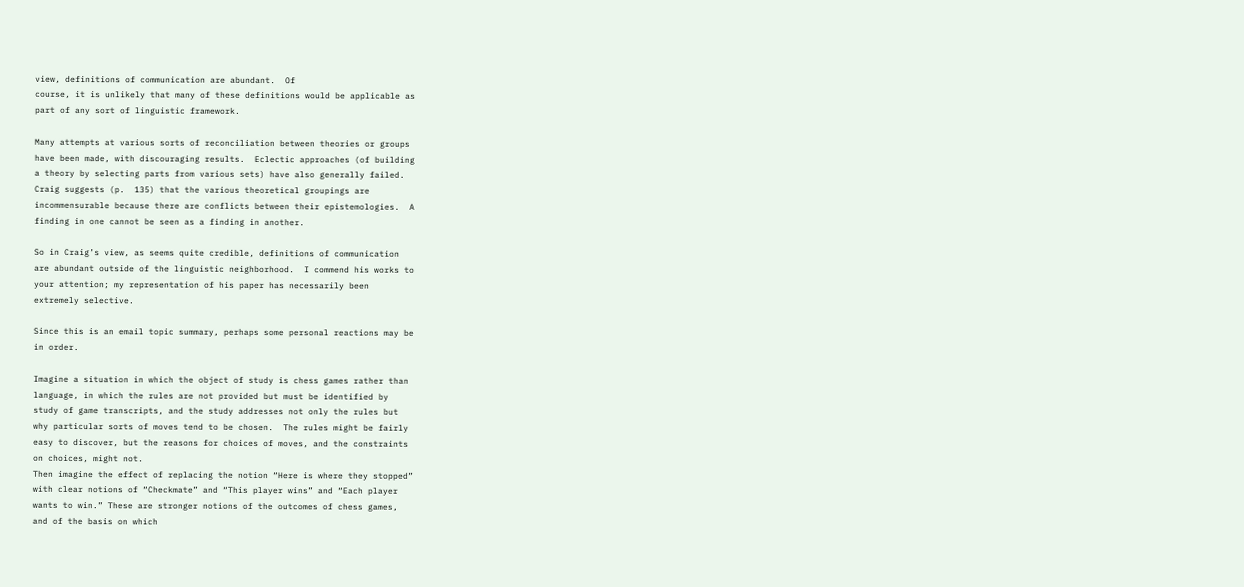view, definitions of communication are abundant.  Of
course, it is unlikely that many of these definitions would be applicable as
part of any sort of linguistic framework.

Many attempts at various sorts of reconciliation between theories or groups
have been made, with discouraging results.  Eclectic approaches (of building
a theory by selecting parts from various sets) have also generally failed.
Craig suggests (p.  135) that the various theoretical groupings are
incommensurable because there are conflicts between their epistemologies.  A
finding in one cannot be seen as a finding in another.

So in Craig’s view, as seems quite credible, definitions of communication
are abundant outside of the linguistic neighborhood.  I commend his works to
your attention; my representation of his paper has necessarily been
extremely selective.

Since this is an email topic summary, perhaps some personal reactions may be
in order.

Imagine a situation in which the object of study is chess games rather than
language, in which the rules are not provided but must be identified by
study of game transcripts, and the study addresses not only the rules but
why particular sorts of moves tend to be chosen.  The rules might be fairly
easy to discover, but the reasons for choices of moves, and the constraints
on choices, might not.
Then imagine the effect of replacing the notion “Here is where they stopped”
with clear notions of “Checkmate” and “This player wins” and “Each player
wants to win.” These are stronger notions of the outcomes of chess games,
and of the basis on which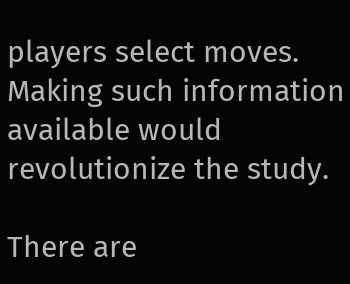players select moves.  Making such information
available would revolutionize the study.

There are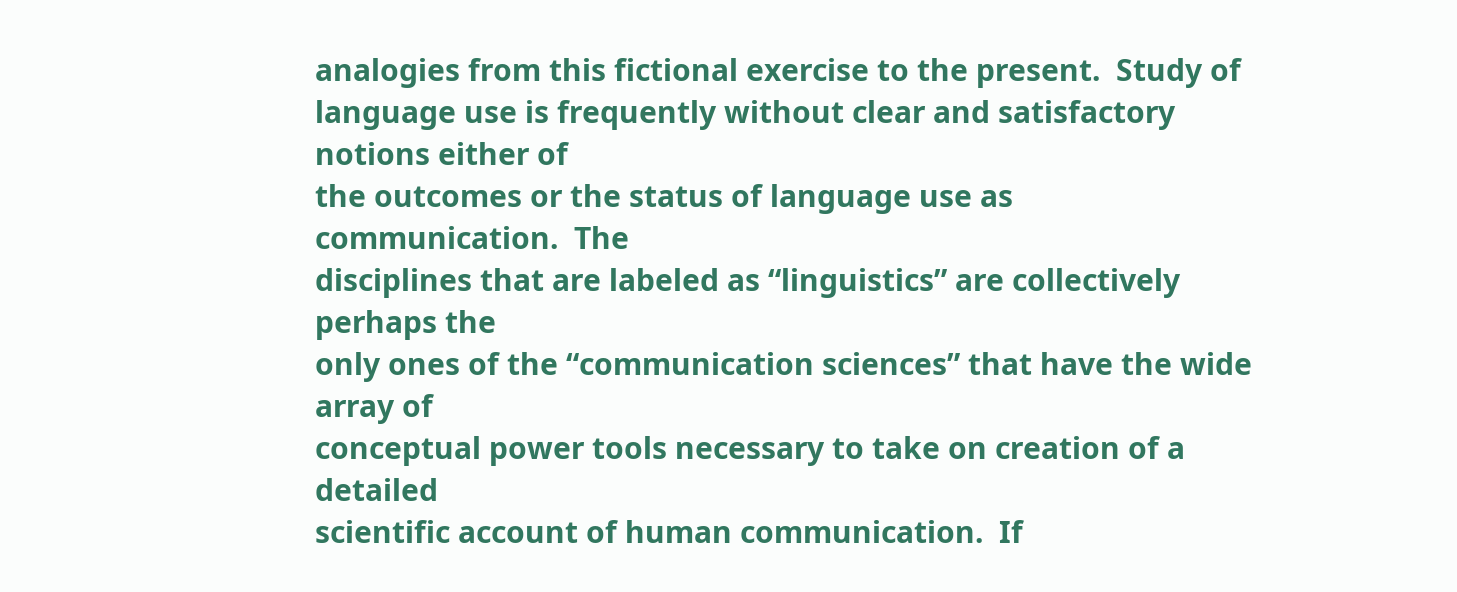analogies from this fictional exercise to the present.  Study of
language use is frequently without clear and satisfactory notions either of
the outcomes or the status of language use as communication.  The
disciplines that are labeled as “linguistics” are collectively perhaps the
only ones of the “communication sciences” that have the wide array of
conceptual power tools necessary to take on creation of a detailed
scientific account of human communication.  If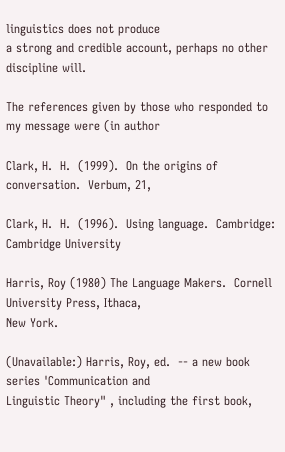linguistics does not produce
a strong and credible account, perhaps no other discipline will.

The references given by those who responded to my message were (in author

Clark, H.  H.  (1999).  On the origins of conversation.  Verbum, 21,

Clark, H.  H.  (1996).  Using language.  Cambridge: Cambridge University

Harris, Roy (1980) The Language Makers.  Cornell University Press, Ithaca,
New York.

(Unavailable:) Harris, Roy, ed.  -- a new book series 'Communication and
Linguistic Theory" , including the first book,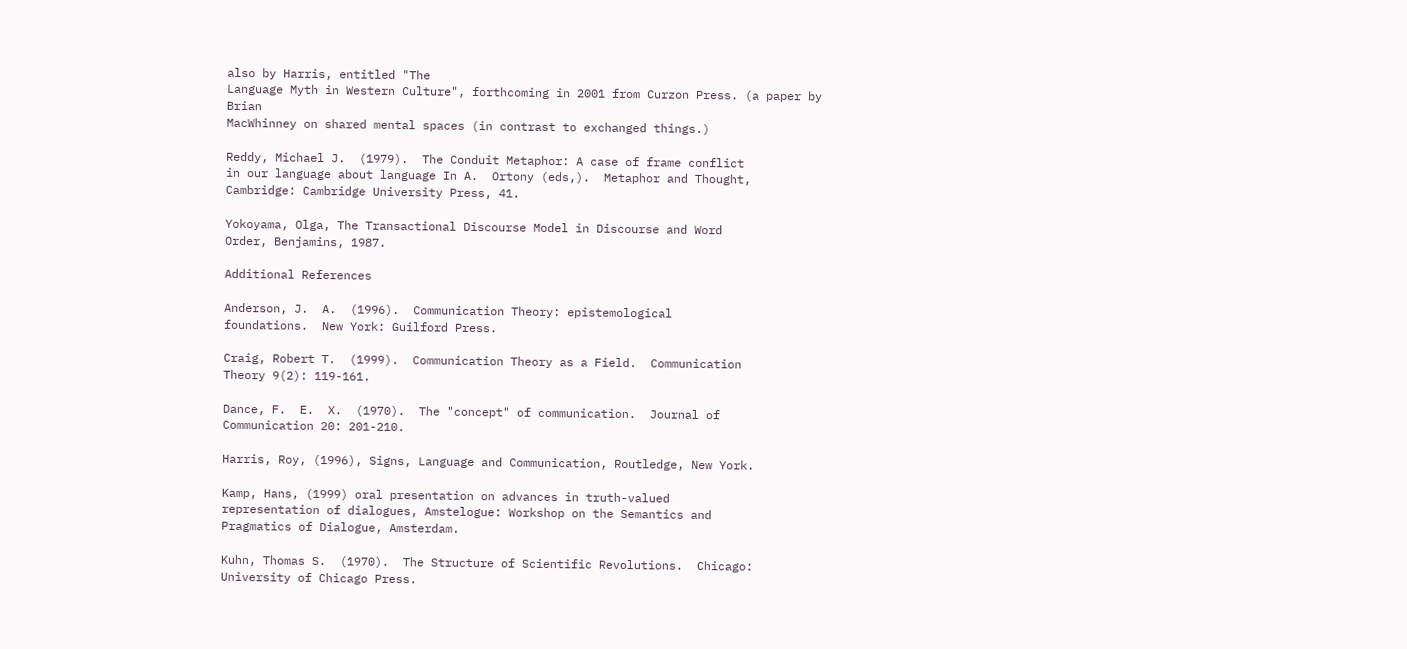also by Harris, entitled "The
Language Myth in Western Culture", forthcoming in 2001 from Curzon Press. (a paper by Brian
MacWhinney on shared mental spaces (in contrast to exchanged things.)

Reddy, Michael J.  (1979).  The Conduit Metaphor: A case of frame conflict
in our language about language In A.  Ortony (eds,).  Metaphor and Thought,
Cambridge: Cambridge University Press, 41.

Yokoyama, Olga, The Transactional Discourse Model in Discourse and Word
Order, Benjamins, 1987.

Additional References

Anderson, J.  A.  (1996).  Communication Theory: epistemological
foundations.  New York: Guilford Press.

Craig, Robert T.  (1999).  Communication Theory as a Field.  Communication
Theory 9(2): 119-161.

Dance, F.  E.  X.  (1970).  The "concept" of communication.  Journal of
Communication 20: 201-210.

Harris, Roy, (1996), Signs, Language and Communication, Routledge, New York.

Kamp, Hans, (1999) oral presentation on advances in truth-valued
representation of dialogues, Amstelogue: Workshop on the Semantics and
Pragmatics of Dialogue, Amsterdam.

Kuhn, Thomas S.  (1970).  The Structure of Scientific Revolutions.  Chicago:
University of Chicago Press.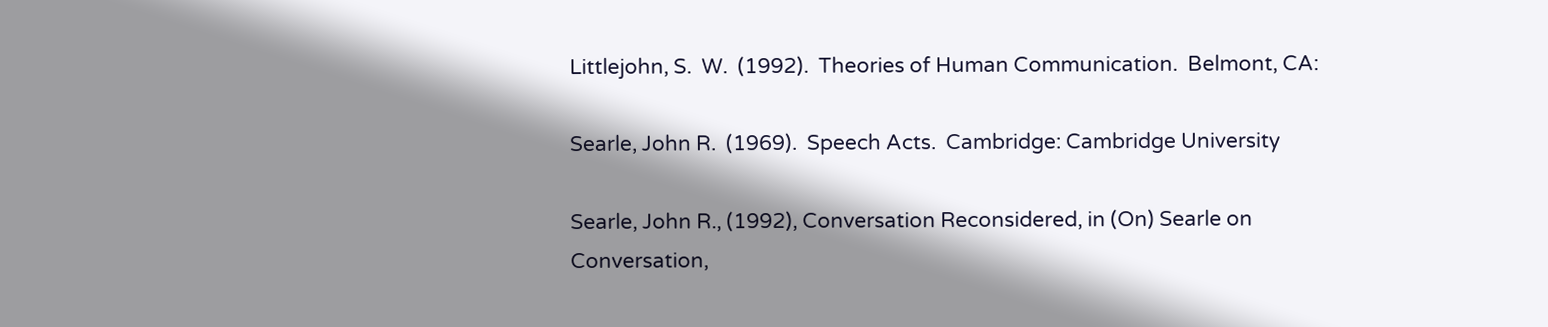Littlejohn, S.  W.  (1992).  Theories of Human Communication.  Belmont, CA:

Searle, John R.  (1969).  Speech Acts.  Cambridge: Cambridge University

Searle, John R., (1992), Conversation Reconsidered, in (On) Searle on
Conversation,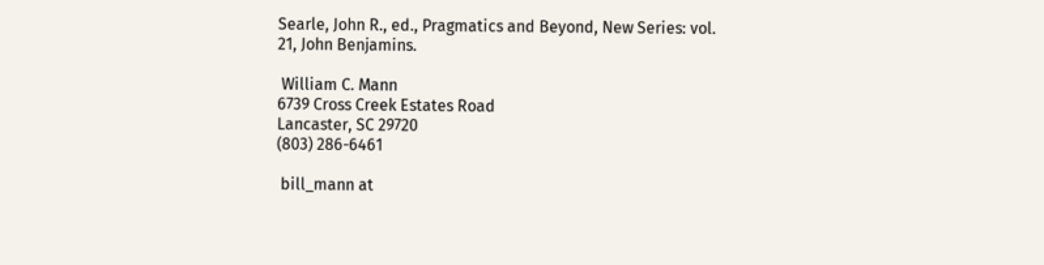Searle, John R., ed., Pragmatics and Beyond, New Series: vol.
21, John Benjamins.

 William C. Mann
6739 Cross Creek Estates Road
Lancaster, SC 29720
(803) 286-6461

 bill_mann at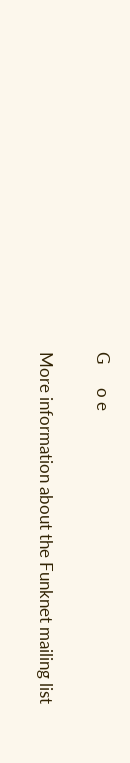G      o e

More information about the Funknet mailing list